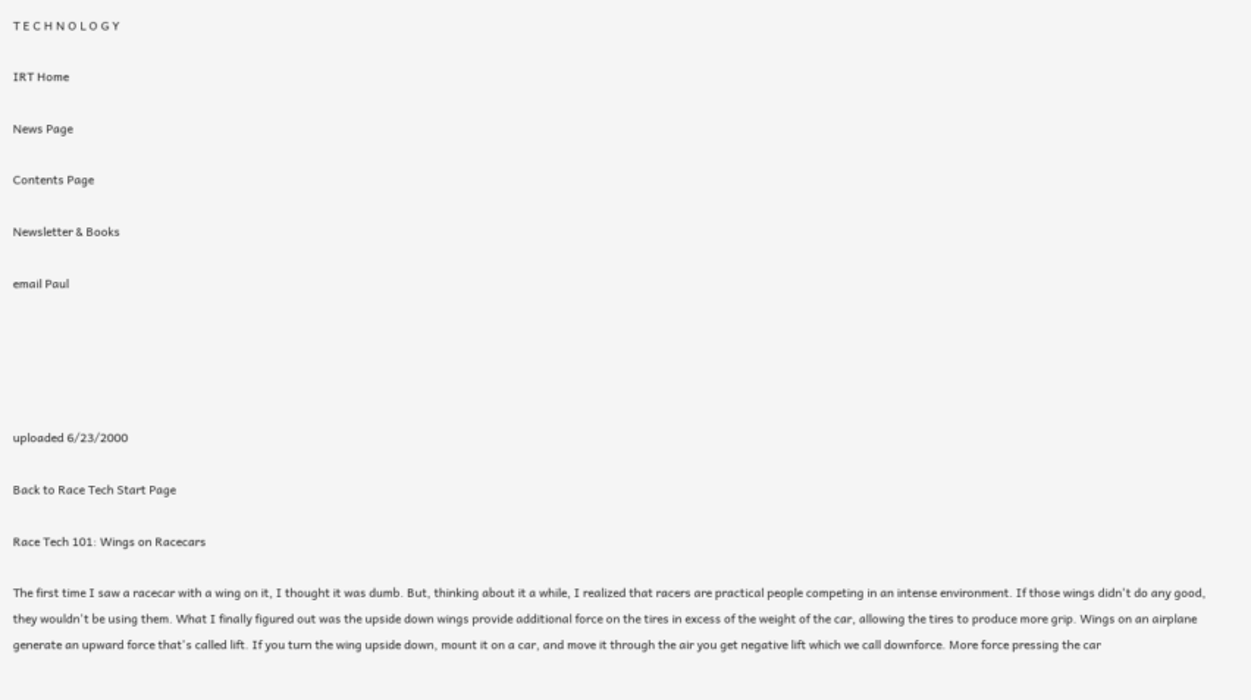T E C H N O L O G Y

IRT Home

News Page

Contents Page

Newsletter & Books

email Paul





uploaded 6/23/2000

Back to Race Tech Start Page

Race Tech 101: Wings on Racecars

The first time I saw a racecar with a wing on it, I thought it was dumb. But, thinking about it a while, I realized that racers are practical people competing in an intense environment. If those wings didn't do any good, they wouldn't be using them. What I finally figured out was the upside down wings provide additional force on the tires in excess of the weight of the car, allowing the tires to produce more grip. Wings on an airplane generate an upward force that's called lift. If you turn the wing upside down, mount it on a car, and move it through the air you get negative lift which we call downforce. More force pressing the car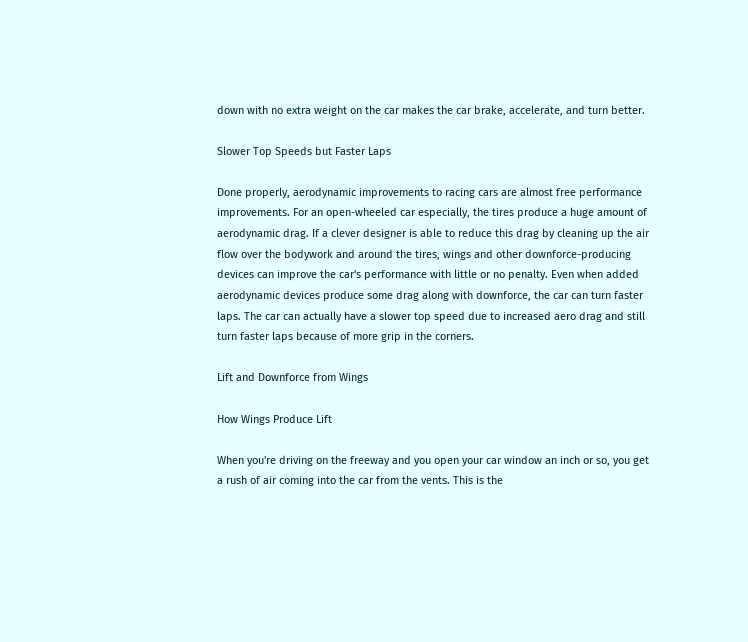down with no extra weight on the car makes the car brake, accelerate, and turn better.

Slower Top Speeds but Faster Laps

Done properly, aerodynamic improvements to racing cars are almost free performance improvements. For an open-wheeled car especially, the tires produce a huge amount of aerodynamic drag. If a clever designer is able to reduce this drag by cleaning up the air flow over the bodywork and around the tires, wings and other downforce-producing devices can improve the car's performance with little or no penalty. Even when added aerodynamic devices produce some drag along with downforce, the car can turn faster laps. The car can actually have a slower top speed due to increased aero drag and still turn faster laps because of more grip in the corners.

Lift and Downforce from Wings

How Wings Produce Lift

When you're driving on the freeway and you open your car window an inch or so, you get a rush of air coming into the car from the vents. This is the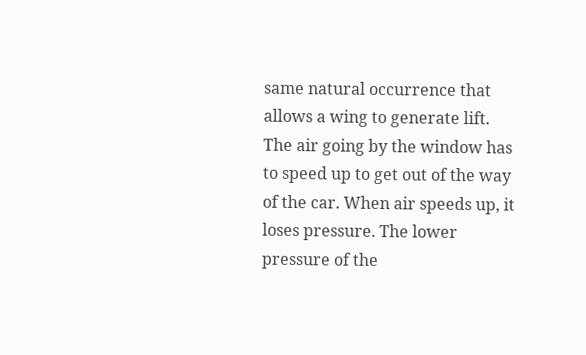same natural occurrence that allows a wing to generate lift. The air going by the window has to speed up to get out of the way of the car. When air speeds up, it loses pressure. The lower pressure of the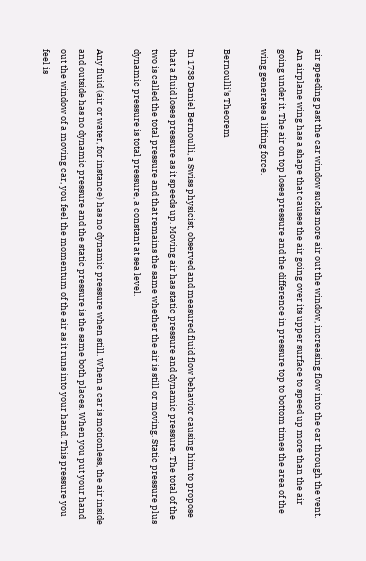air speeding past the car window sucks more air out the window, increasing flow into the car through the vent. An airplane wing has a shape that causes the air going over its upper surface to speed up more than the air going under it. The air on top loses pressure and the difference in pressure top to bottom times the area of the wing generates a lifting force.

Bernoulli's Theorem

In 1738 Daniel Bernoulli, a Swiss physicist, observed and measured fluid flow behavior causing him to propose that a fluid loses pressure as it speeds up. Moving air has static pressure and dynamic pressure. The total of the two is called the total pressure and that remains the same whether the air is still or moving. Static pressure plus dynamic pressure is total pressure, a constant at sea level.

Any fluid (air or water, for instance) has no dynamic pressure when still. When a car is motionless, the air inside and outside has no dynamic pressure and the static pressure is the same both places. When you put your hand out the window of a moving car, you feel the momentum of the air as it runs into your hand. This pressure you feel is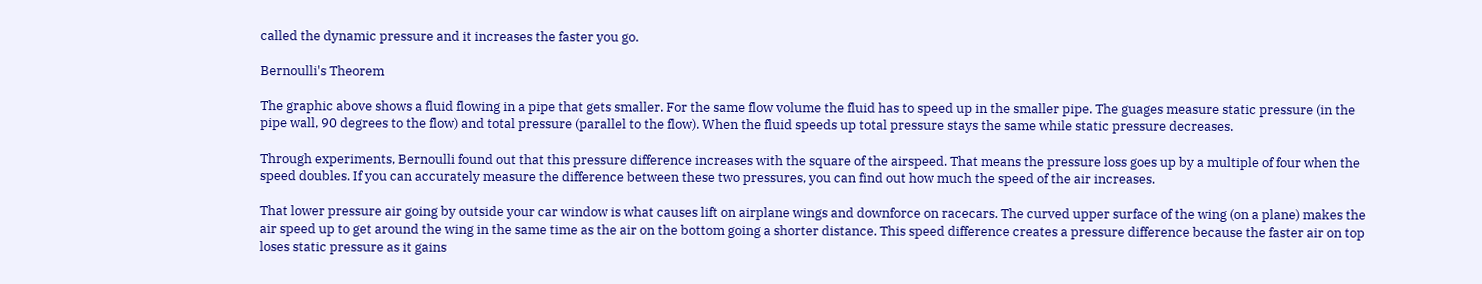called the dynamic pressure and it increases the faster you go.

Bernoulli's Theorem

The graphic above shows a fluid flowing in a pipe that gets smaller. For the same flow volume the fluid has to speed up in the smaller pipe. The guages measure static pressure (in the pipe wall, 90 degrees to the flow) and total pressure (parallel to the flow). When the fluid speeds up total pressure stays the same while static pressure decreases.

Through experiments, Bernoulli found out that this pressure difference increases with the square of the airspeed. That means the pressure loss goes up by a multiple of four when the speed doubles. If you can accurately measure the difference between these two pressures, you can find out how much the speed of the air increases.

That lower pressure air going by outside your car window is what causes lift on airplane wings and downforce on racecars. The curved upper surface of the wing (on a plane) makes the air speed up to get around the wing in the same time as the air on the bottom going a shorter distance. This speed difference creates a pressure difference because the faster air on top loses static pressure as it gains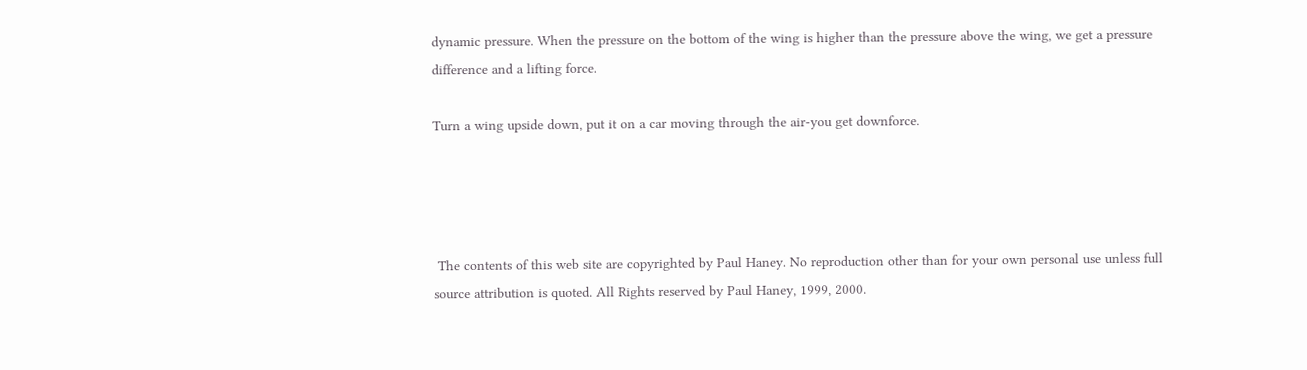dynamic pressure. When the pressure on the bottom of the wing is higher than the pressure above the wing, we get a pressure difference and a lifting force.

Turn a wing upside down, put it on a car moving through the air-you get downforce.




 The contents of this web site are copyrighted by Paul Haney. No reproduction other than for your own personal use unless full source attribution is quoted. All Rights reserved by Paul Haney, 1999, 2000.